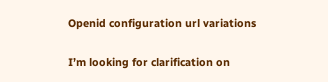Openid configuration url variations

I’m looking for clarification on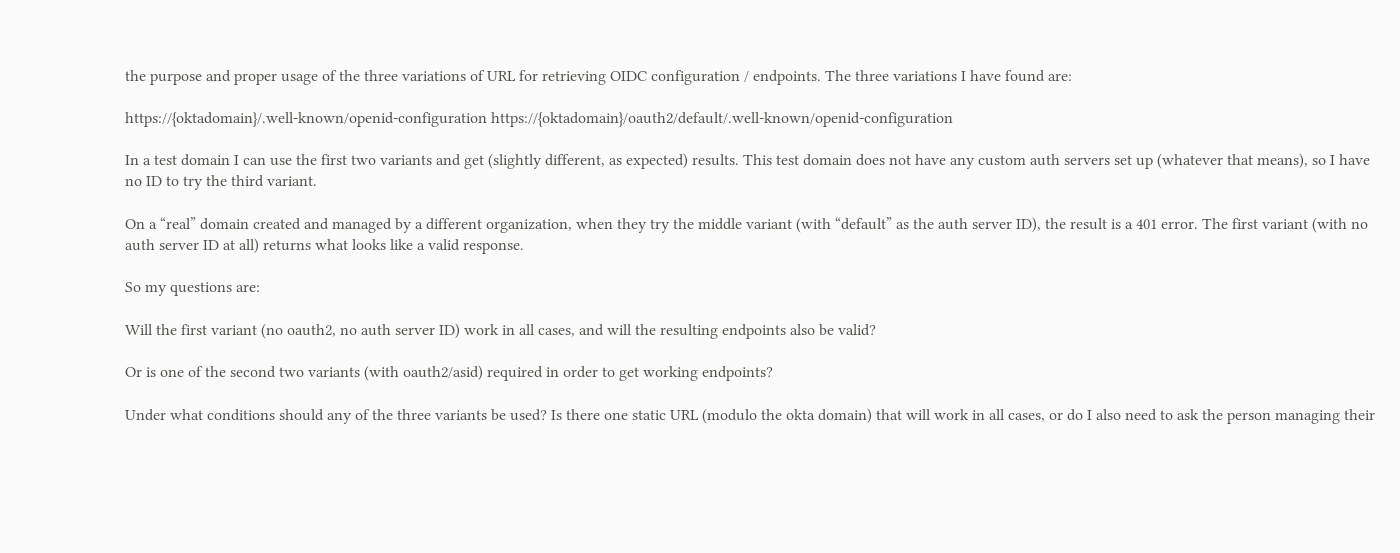the purpose and proper usage of the three variations of URL for retrieving OIDC configuration / endpoints. The three variations I have found are:

https://{oktadomain}/.well-known/openid-configuration https://{oktadomain}/oauth2/default/.well-known/openid-configuration

In a test domain I can use the first two variants and get (slightly different, as expected) results. This test domain does not have any custom auth servers set up (whatever that means), so I have no ID to try the third variant.

On a “real” domain created and managed by a different organization, when they try the middle variant (with “default” as the auth server ID), the result is a 401 error. The first variant (with no auth server ID at all) returns what looks like a valid response.

So my questions are:

Will the first variant (no oauth2, no auth server ID) work in all cases, and will the resulting endpoints also be valid?

Or is one of the second two variants (with oauth2/asid) required in order to get working endpoints?

Under what conditions should any of the three variants be used? Is there one static URL (modulo the okta domain) that will work in all cases, or do I also need to ask the person managing their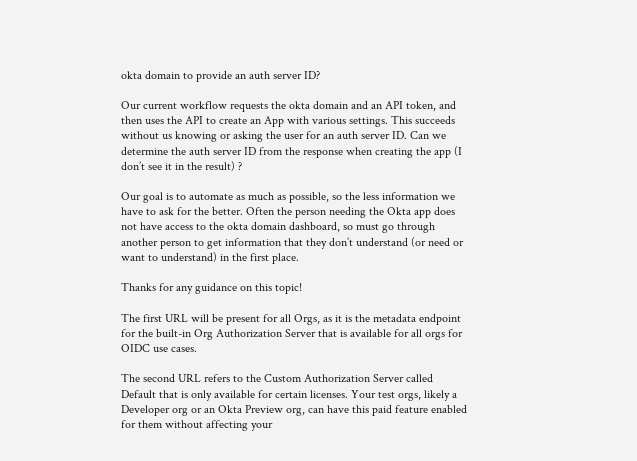okta domain to provide an auth server ID?

Our current workflow requests the okta domain and an API token, and then uses the API to create an App with various settings. This succeeds without us knowing or asking the user for an auth server ID. Can we determine the auth server ID from the response when creating the app (I don’t see it in the result) ?

Our goal is to automate as much as possible, so the less information we have to ask for the better. Often the person needing the Okta app does not have access to the okta domain dashboard, so must go through another person to get information that they don’t understand (or need or want to understand) in the first place.

Thanks for any guidance on this topic!

The first URL will be present for all Orgs, as it is the metadata endpoint for the built-in Org Authorization Server that is available for all orgs for OIDC use cases.

The second URL refers to the Custom Authorization Server called Default that is only available for certain licenses. Your test orgs, likely a Developer org or an Okta Preview org, can have this paid feature enabled for them without affecting your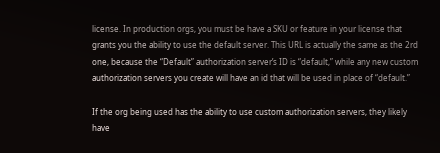license. In production orgs, you must be have a SKU or feature in your license that grants you the ability to use the default server. This URL is actually the same as the 2rd one, because the “Default” authorization server’s ID is “default,” while any new custom authorization servers you create will have an id that will be used in place of “default.”

If the org being used has the ability to use custom authorization servers, they likely have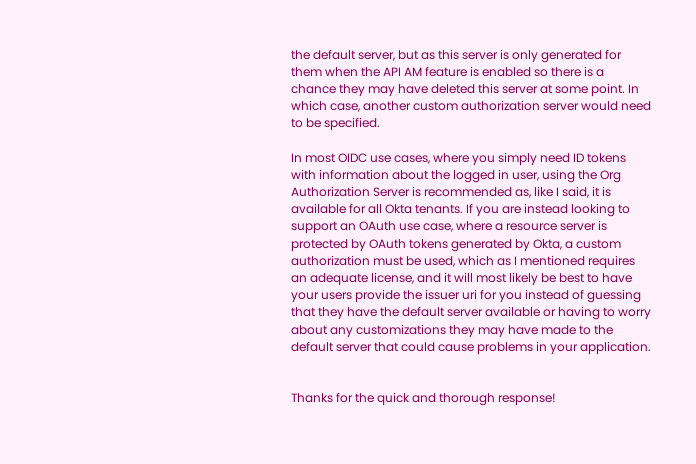the default server, but as this server is only generated for them when the API AM feature is enabled so there is a chance they may have deleted this server at some point. In which case, another custom authorization server would need to be specified.

In most OIDC use cases, where you simply need ID tokens with information about the logged in user, using the Org Authorization Server is recommended as, like I said, it is available for all Okta tenants. If you are instead looking to support an OAuth use case, where a resource server is protected by OAuth tokens generated by Okta, a custom authorization must be used, which as I mentioned requires an adequate license, and it will most likely be best to have your users provide the issuer uri for you instead of guessing that they have the default server available or having to worry about any customizations they may have made to the default server that could cause problems in your application.


Thanks for the quick and thorough response!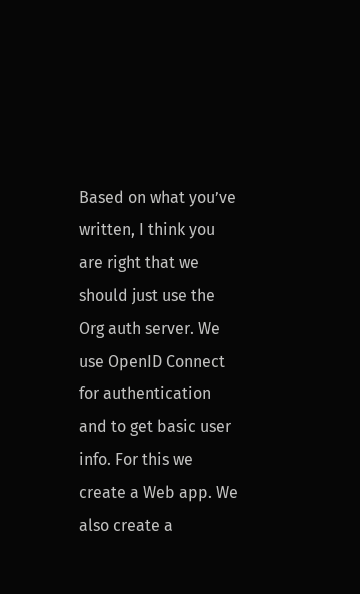Based on what you’ve written, I think you are right that we should just use the Org auth server. We use OpenID Connect for authentication and to get basic user info. For this we create a Web app. We also create a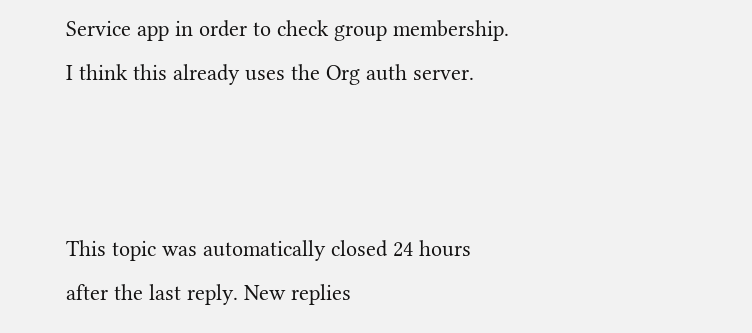Service app in order to check group membership. I think this already uses the Org auth server.



This topic was automatically closed 24 hours after the last reply. New replies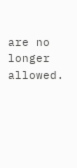are no longer allowed.